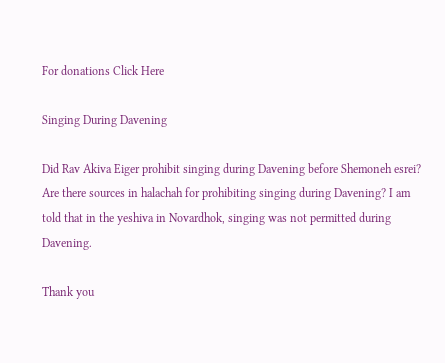For donations Click Here

Singing During Davening

Did Rav Akiva Eiger prohibit singing during Davening before Shemoneh esrei? Are there sources in halachah for prohibiting singing during Davening? I am told that in the yeshiva in Novardhok, singing was not permitted during Davening.

Thank you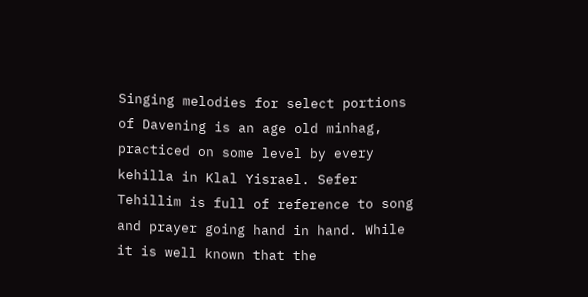Singing melodies for select portions of Davening is an age old minhag, practiced on some level by every kehilla in Klal Yisrael. Sefer Tehillim is full of reference to song and prayer going hand in hand. While it is well known that the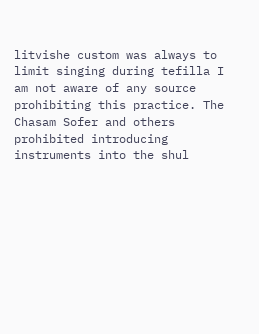litvishe custom was always to limit singing during tefilla I am not aware of any source prohibiting this practice. The Chasam Sofer and others prohibited introducing instruments into the shul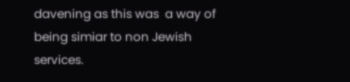davening as this was  a way of being simiar to non Jewish services.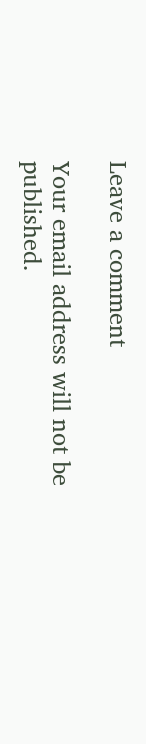Leave a comment

Your email address will not be published.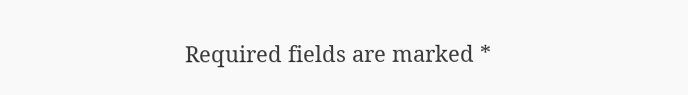Required fields are marked *